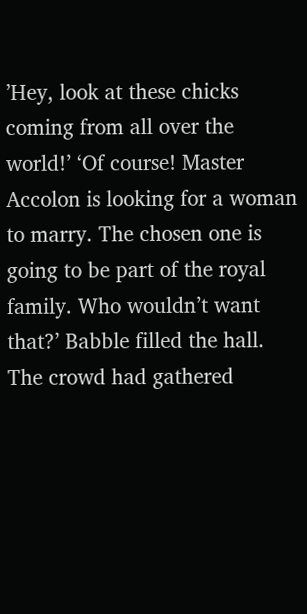’Hey, look at these chicks coming from all over the world!’ ‘Of course! Master Accolon is looking for a woman to marry. The chosen one is going to be part of the royal family. Who wouldn’t want that?’ Babble filled the hall. The crowd had gathered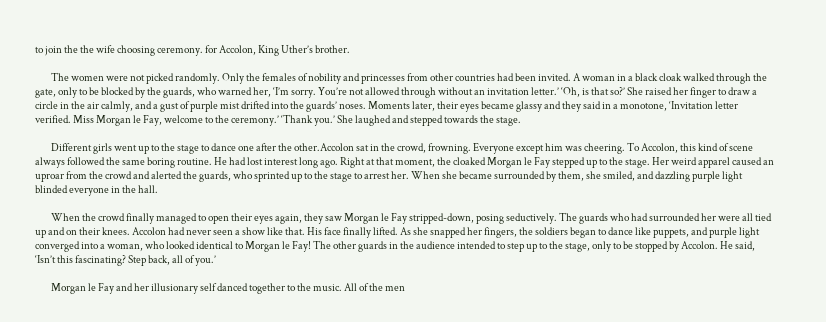to join the the wife choosing ceremony. for Accolon, King Uther’s brother.

        The women were not picked randomly. Only the females of nobility and princesses from other countries had been invited. A woman in a black cloak walked through the gate, only to be blocked by the guards, who warned her, ‘I’m sorry. You’re not allowed through without an invitation letter.’ ‘Oh, is that so?’ She raised her finger to draw a circle in the air calmly, and a gust of purple mist drifted into the guards’ noses. Moments later, their eyes became glassy and they said in a monotone, ‘Invitation letter verified. Miss Morgan le Fay, welcome to the ceremony.’ ‘Thank you.’ She laughed and stepped towards the stage.

        Different girls went up to the stage to dance one after the other.Accolon sat in the crowd, frowning. Everyone except him was cheering. To Accolon, this kind of scene always followed the same boring routine. He had lost interest long ago. Right at that moment, the cloaked Morgan le Fay stepped up to the stage. Her weird apparel caused an uproar from the crowd and alerted the guards, who sprinted up to the stage to arrest her. When she became surrounded by them, she smiled, and dazzling purple light blinded everyone in the hall.

        When the crowd finally managed to open their eyes again, they saw Morgan le Fay stripped-down, posing seductively. The guards who had surrounded her were all tied up and on their knees. Accolon had never seen a show like that. His face finally lifted. As she snapped her fingers, the soldiers began to dance like puppets, and purple light converged into a woman, who looked identical to Morgan le Fay! The other guards in the audience intended to step up to the stage, only to be stopped by Accolon. He said, ‘Isn’t this fascinating? Step back, all of you.’

        Morgan le Fay and her illusionary self danced together to the music. All of the men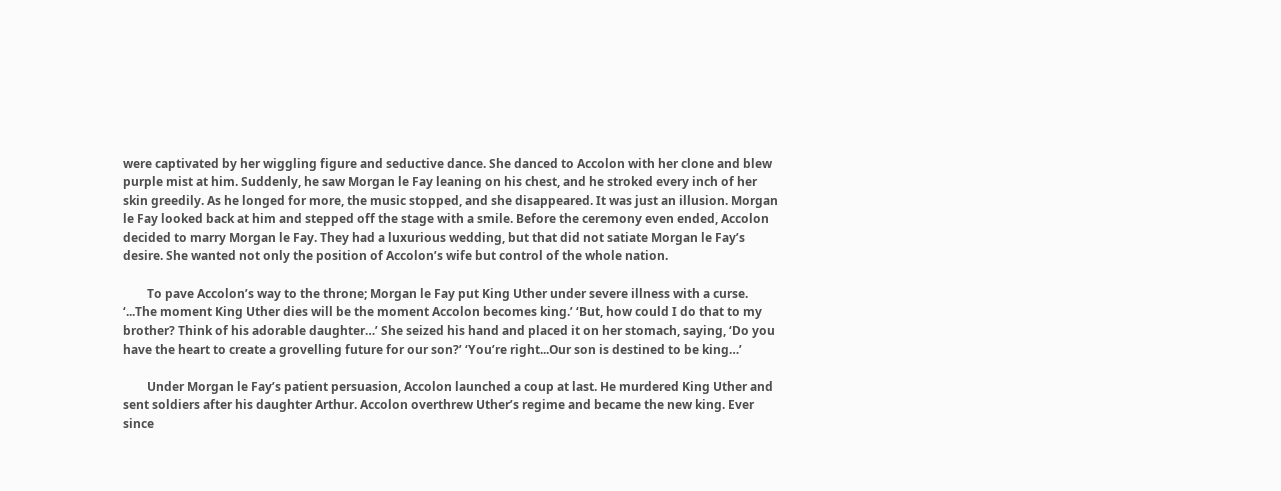were captivated by her wiggling figure and seductive dance. She danced to Accolon with her clone and blew purple mist at him. Suddenly, he saw Morgan le Fay leaning on his chest, and he stroked every inch of her skin greedily. As he longed for more, the music stopped, and she disappeared. It was just an illusion. Morgan le Fay looked back at him and stepped off the stage with a smile. Before the ceremony even ended, Accolon decided to marry Morgan le Fay. They had a luxurious wedding, but that did not satiate Morgan le Fay’s desire. She wanted not only the position of Accolon’s wife but control of the whole nation.

        To pave Accolon’s way to the throne; Morgan le Fay put King Uther under severe illness with a curse. ‘...The moment King Uther dies will be the moment Accolon becomes king.’ ‘But, how could I do that to my brother? Think of his adorable daughter…’ She seized his hand and placed it on her stomach, saying, ‘Do you have the heart to create a grovelling future for our son?’ ‘You’re right...Our son is destined to be king…’

        Under Morgan le Fay’s patient persuasion, Accolon launched a coup at last. He murdered King Uther and sent soldiers after his daughter Arthur. Accolon overthrew Uther’s regime and became the new king. Ever since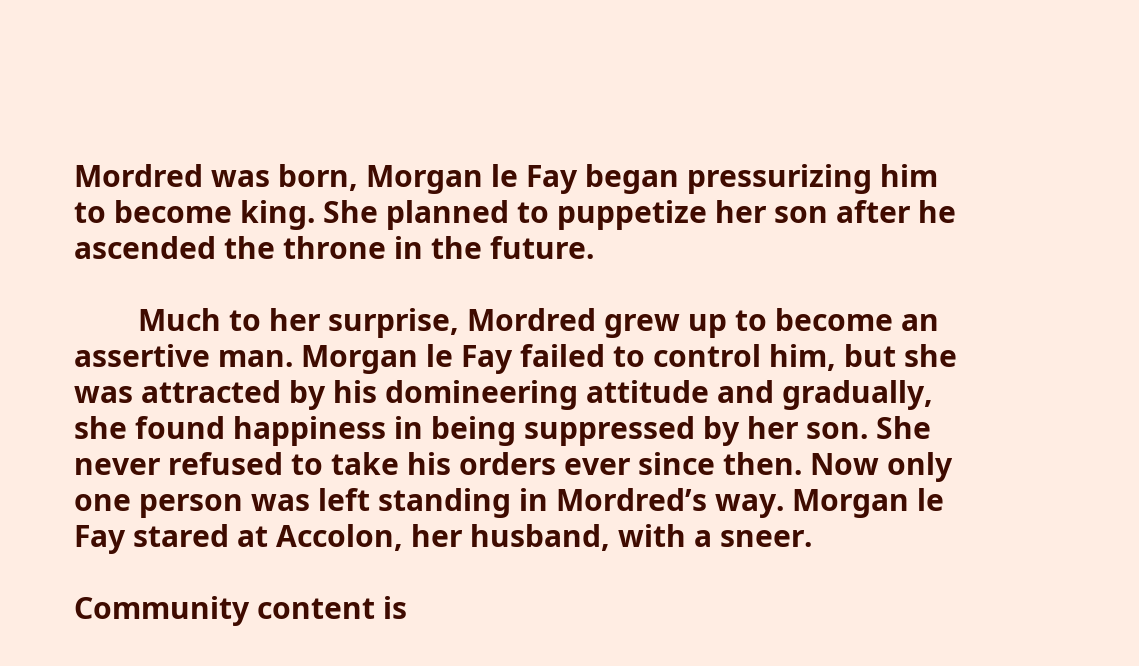Mordred was born, Morgan le Fay began pressurizing him to become king. She planned to puppetize her son after he ascended the throne in the future.

        Much to her surprise, Mordred grew up to become an assertive man. Morgan le Fay failed to control him, but she was attracted by his domineering attitude and gradually, she found happiness in being suppressed by her son. She never refused to take his orders ever since then. Now only one person was left standing in Mordred’s way. Morgan le Fay stared at Accolon, her husband, with a sneer.

Community content is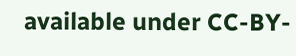available under CC-BY-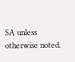SA unless otherwise noted.